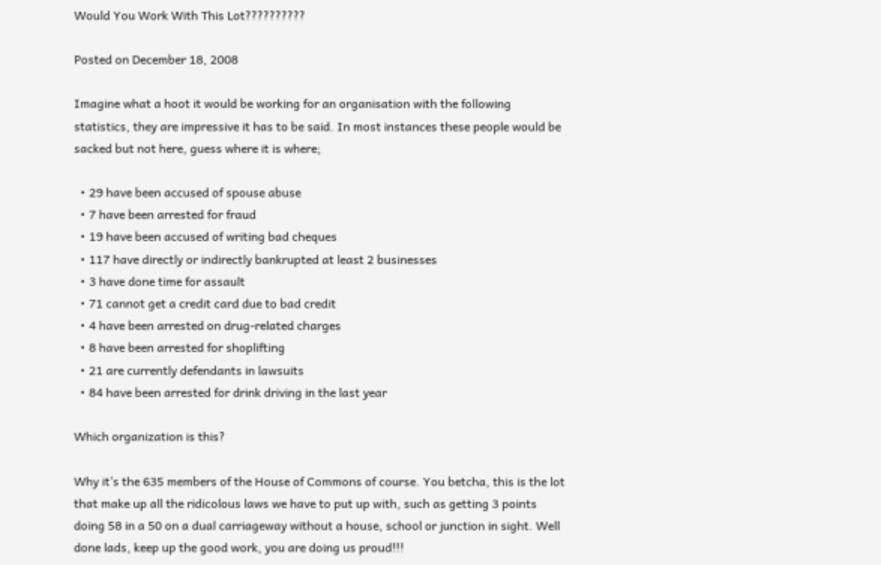Would You Work With This Lot??????????

Posted on December 18, 2008

Imagine what a hoot it would be working for an organisation with the following statistics, they are impressive it has to be said. In most instances these people would be sacked but not here, guess where it is where;

  • 29 have been accused of spouse abuse
  • 7 have been arrested for fraud
  • 19 have been accused of writing bad cheques
  • 117 have directly or indirectly bankrupted at least 2 businesses
  • 3 have done time for assault
  • 71 cannot get a credit card due to bad credit
  • 4 have been arrested on drug-related charges
  • 8 have been arrested for shoplifting
  • 21 are currently defendants in lawsuits
  • 84 have been arrested for drink driving in the last year

Which organization is this?

Why it’s the 635 members of the House of Commons of course. You betcha, this is the lot that make up all the ridicolous laws we have to put up with, such as getting 3 points doing 58 in a 50 on a dual carriageway without a house, school or junction in sight. Well done lads, keep up the good work, you are doing us proud!!!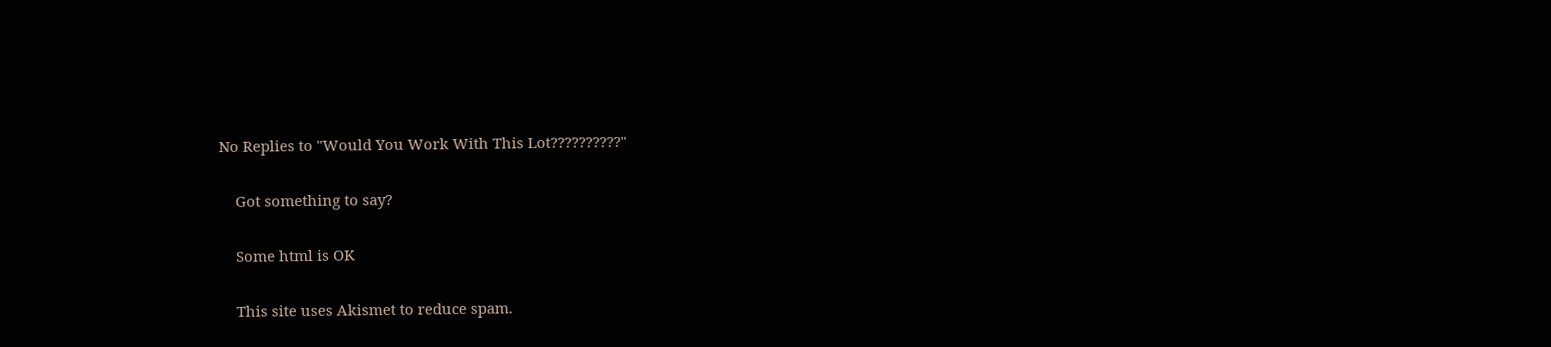No Replies to "Would You Work With This Lot??????????"

    Got something to say?

    Some html is OK

    This site uses Akismet to reduce spam.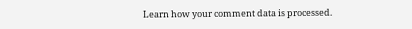Learn how your comment data is processed.